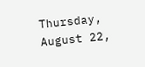Thursday, August 22,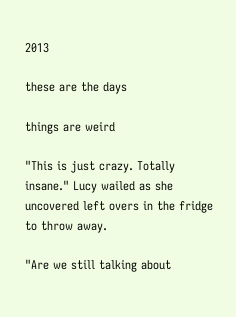2013

these are the days

things are weird

"This is just crazy. Totally insane." Lucy wailed as she uncovered left overs in the fridge to throw away.

"Are we still talking about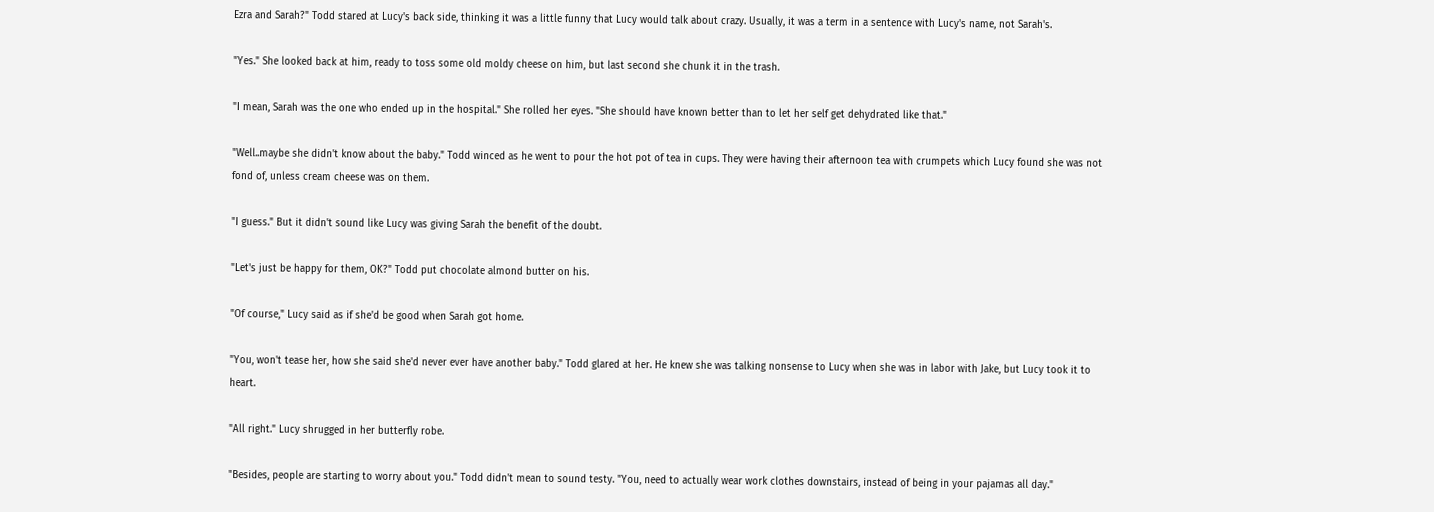Ezra and Sarah?" Todd stared at Lucy's back side, thinking it was a little funny that Lucy would talk about crazy. Usually, it was a term in a sentence with Lucy's name, not Sarah's.

"Yes." She looked back at him, ready to toss some old moldy cheese on him, but last second she chunk it in the trash.

"I mean, Sarah was the one who ended up in the hospital." She rolled her eyes. "She should have known better than to let her self get dehydrated like that."

"Well..maybe she didn't know about the baby." Todd winced as he went to pour the hot pot of tea in cups. They were having their afternoon tea with crumpets which Lucy found she was not fond of, unless cream cheese was on them.

"I guess." But it didn't sound like Lucy was giving Sarah the benefit of the doubt.

"Let's just be happy for them, OK?" Todd put chocolate almond butter on his.

"Of course," Lucy said as if she'd be good when Sarah got home.

"You, won't tease her, how she said she'd never ever have another baby." Todd glared at her. He knew she was talking nonsense to Lucy when she was in labor with Jake, but Lucy took it to heart.

"All right." Lucy shrugged in her butterfly robe.

"Besides, people are starting to worry about you." Todd didn't mean to sound testy. "You, need to actually wear work clothes downstairs, instead of being in your pajamas all day."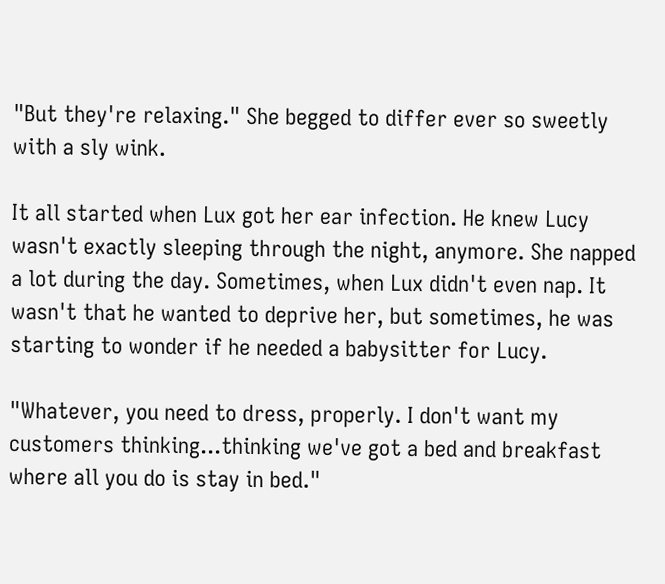"But they're relaxing." She begged to differ ever so sweetly with a sly wink.

It all started when Lux got her ear infection. He knew Lucy wasn't exactly sleeping through the night, anymore. She napped a lot during the day. Sometimes, when Lux didn't even nap. It wasn't that he wanted to deprive her, but sometimes, he was starting to wonder if he needed a babysitter for Lucy.

"Whatever, you need to dress, properly. I don't want my customers thinking...thinking we've got a bed and breakfast where all you do is stay in bed."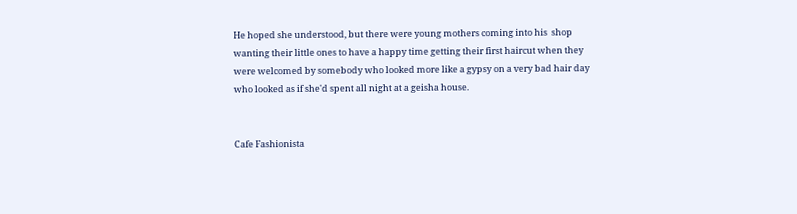He hoped she understood, but there were young mothers coming into his  shop wanting their little ones to have a happy time getting their first haircut when they were welcomed by somebody who looked more like a gypsy on a very bad hair day who looked as if she'd spent all night at a geisha house.


Cafe Fashionista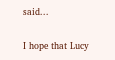said...

I hope that Lucy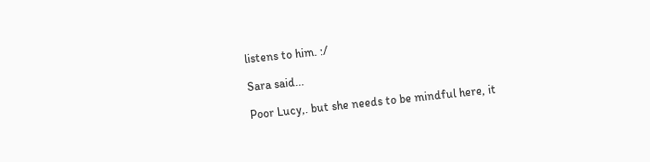listens to him. :/

Sara said...

Poor Lucy,. but she needs to be mindful here, it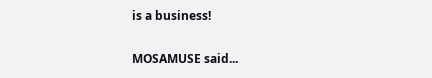is a business!

MOSAMUSE said...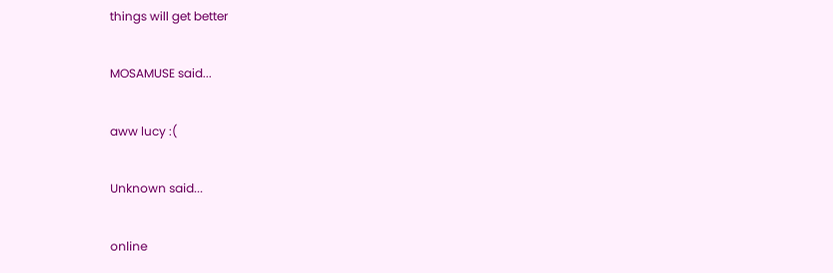things will get better

MOSAMUSE said...

aww lucy :(

Unknown said...

online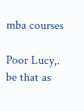mba courses

Poor Lucy,. be that as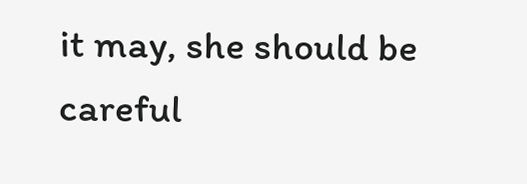it may, she should be careful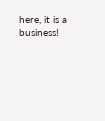here, it is a business!